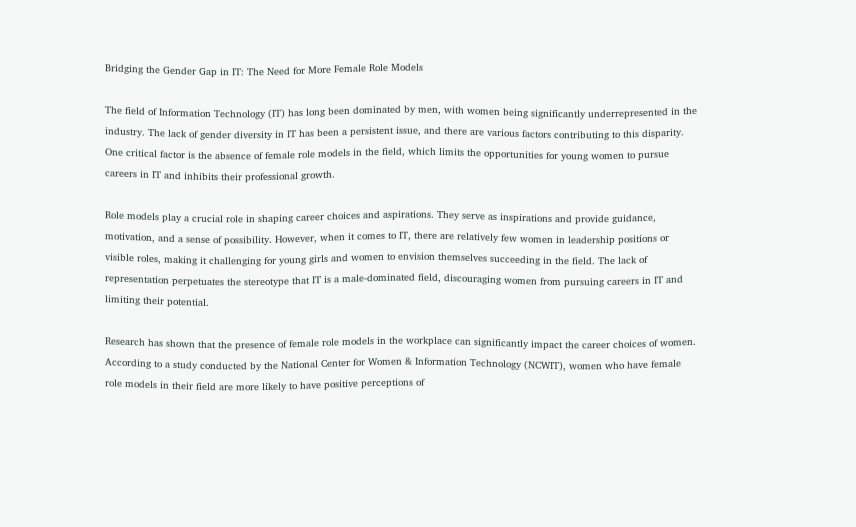Bridging the Gender Gap in IT: The Need for More Female Role Models

The field of Information Technology (IT) has long been dominated by men, with women being significantly underrepresented in the industry. The lack of gender diversity in IT has been a persistent issue, and there are various factors contributing to this disparity. One critical factor is the absence of female role models in the field, which limits the opportunities for young women to pursue careers in IT and inhibits their professional growth.

Role models play a crucial role in shaping career choices and aspirations. They serve as inspirations and provide guidance, motivation, and a sense of possibility. However, when it comes to IT, there are relatively few women in leadership positions or visible roles, making it challenging for young girls and women to envision themselves succeeding in the field. The lack of representation perpetuates the stereotype that IT is a male-dominated field, discouraging women from pursuing careers in IT and limiting their potential.

Research has shown that the presence of female role models in the workplace can significantly impact the career choices of women. According to a study conducted by the National Center for Women & Information Technology (NCWIT), women who have female role models in their field are more likely to have positive perceptions of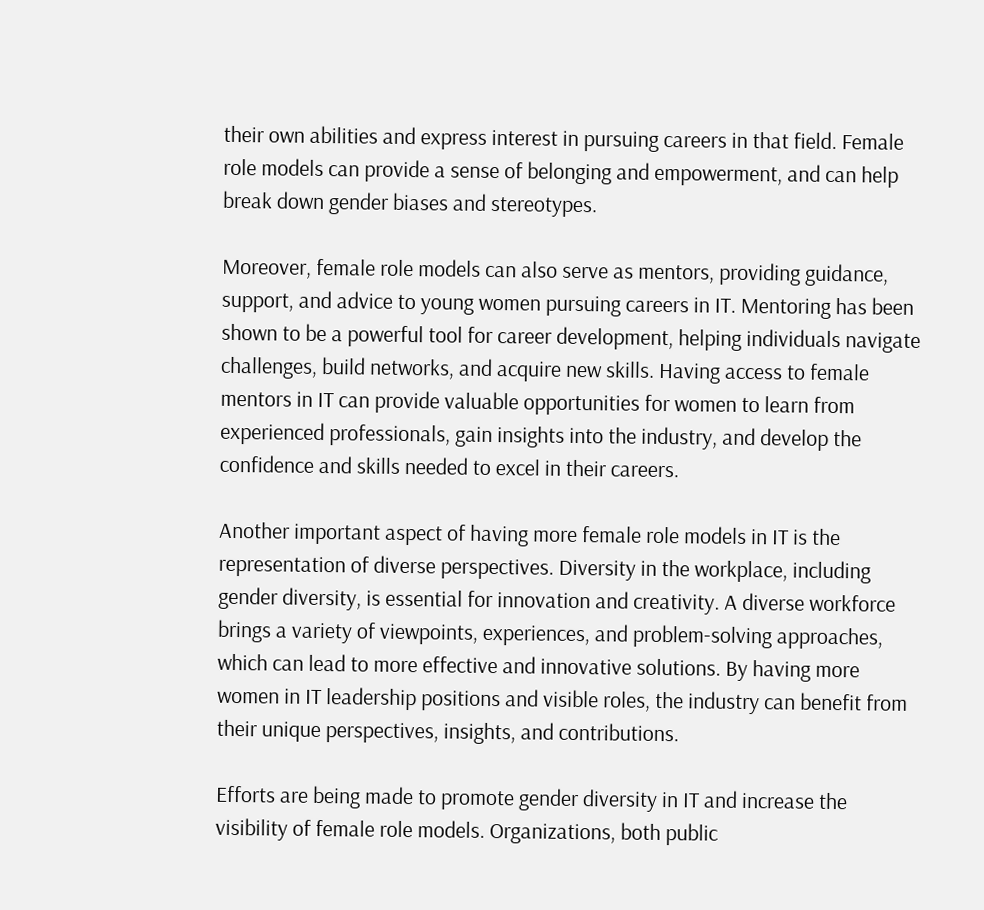their own abilities and express interest in pursuing careers in that field. Female role models can provide a sense of belonging and empowerment, and can help break down gender biases and stereotypes.

Moreover, female role models can also serve as mentors, providing guidance, support, and advice to young women pursuing careers in IT. Mentoring has been shown to be a powerful tool for career development, helping individuals navigate challenges, build networks, and acquire new skills. Having access to female mentors in IT can provide valuable opportunities for women to learn from experienced professionals, gain insights into the industry, and develop the confidence and skills needed to excel in their careers.

Another important aspect of having more female role models in IT is the representation of diverse perspectives. Diversity in the workplace, including gender diversity, is essential for innovation and creativity. A diverse workforce brings a variety of viewpoints, experiences, and problem-solving approaches, which can lead to more effective and innovative solutions. By having more women in IT leadership positions and visible roles, the industry can benefit from their unique perspectives, insights, and contributions.

Efforts are being made to promote gender diversity in IT and increase the visibility of female role models. Organizations, both public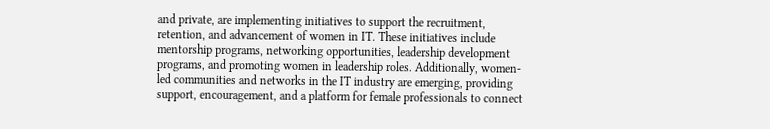and private, are implementing initiatives to support the recruitment, retention, and advancement of women in IT. These initiatives include mentorship programs, networking opportunities, leadership development programs, and promoting women in leadership roles. Additionally, women-led communities and networks in the IT industry are emerging, providing support, encouragement, and a platform for female professionals to connect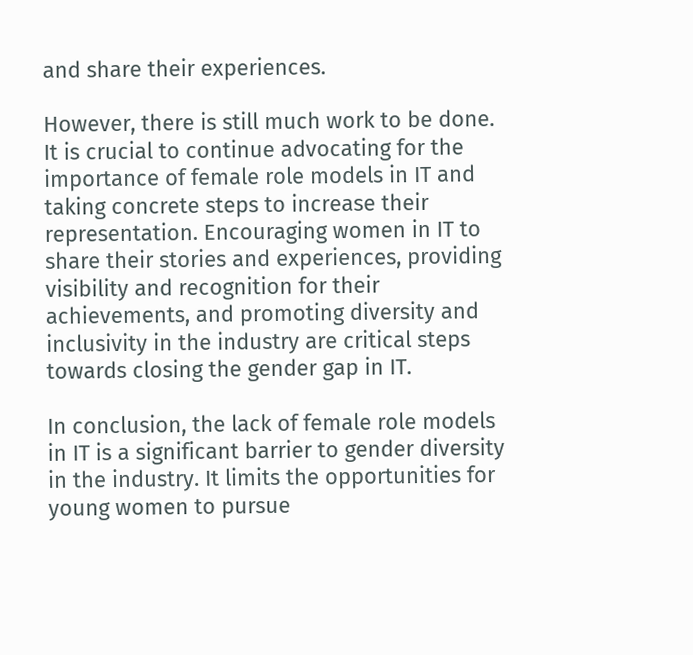and share their experiences.

However, there is still much work to be done. It is crucial to continue advocating for the importance of female role models in IT and taking concrete steps to increase their representation. Encouraging women in IT to share their stories and experiences, providing visibility and recognition for their achievements, and promoting diversity and inclusivity in the industry are critical steps towards closing the gender gap in IT.

In conclusion, the lack of female role models in IT is a significant barrier to gender diversity in the industry. It limits the opportunities for young women to pursue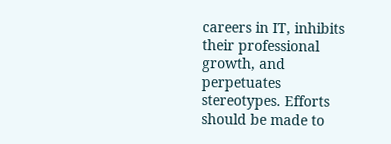careers in IT, inhibits their professional growth, and perpetuates stereotypes. Efforts should be made to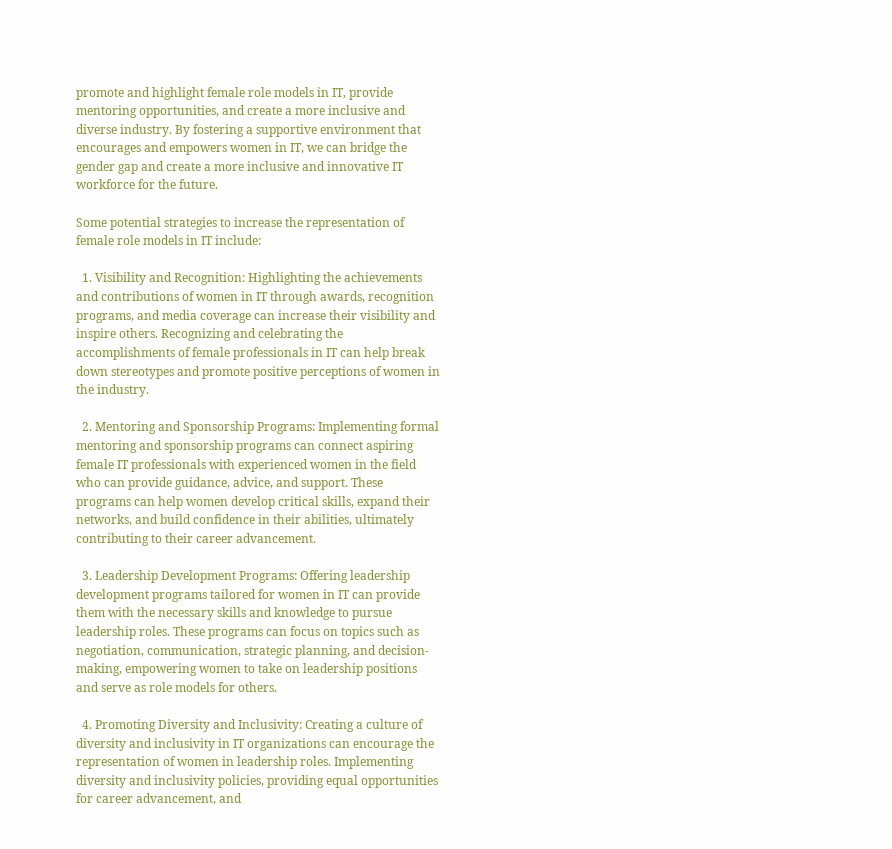promote and highlight female role models in IT, provide mentoring opportunities, and create a more inclusive and diverse industry. By fostering a supportive environment that encourages and empowers women in IT, we can bridge the gender gap and create a more inclusive and innovative IT workforce for the future.

Some potential strategies to increase the representation of female role models in IT include:

  1. Visibility and Recognition: Highlighting the achievements and contributions of women in IT through awards, recognition programs, and media coverage can increase their visibility and inspire others. Recognizing and celebrating the accomplishments of female professionals in IT can help break down stereotypes and promote positive perceptions of women in the industry.

  2. Mentoring and Sponsorship Programs: Implementing formal mentoring and sponsorship programs can connect aspiring female IT professionals with experienced women in the field who can provide guidance, advice, and support. These programs can help women develop critical skills, expand their networks, and build confidence in their abilities, ultimately contributing to their career advancement.

  3. Leadership Development Programs: Offering leadership development programs tailored for women in IT can provide them with the necessary skills and knowledge to pursue leadership roles. These programs can focus on topics such as negotiation, communication, strategic planning, and decision-making, empowering women to take on leadership positions and serve as role models for others.

  4. Promoting Diversity and Inclusivity: Creating a culture of diversity and inclusivity in IT organizations can encourage the representation of women in leadership roles. Implementing diversity and inclusivity policies, providing equal opportunities for career advancement, and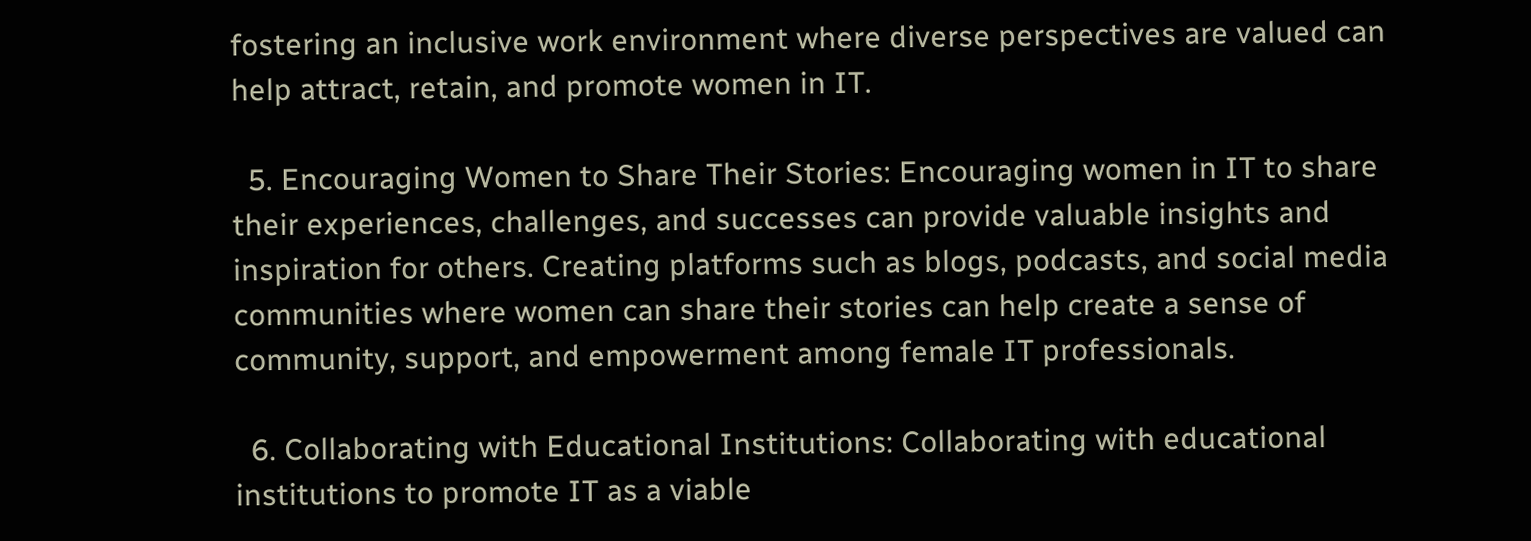fostering an inclusive work environment where diverse perspectives are valued can help attract, retain, and promote women in IT.

  5. Encouraging Women to Share Their Stories: Encouraging women in IT to share their experiences, challenges, and successes can provide valuable insights and inspiration for others. Creating platforms such as blogs, podcasts, and social media communities where women can share their stories can help create a sense of community, support, and empowerment among female IT professionals.

  6. Collaborating with Educational Institutions: Collaborating with educational institutions to promote IT as a viable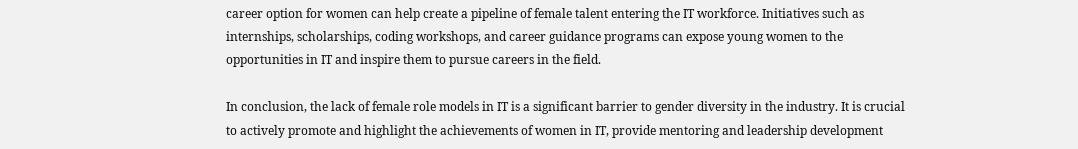career option for women can help create a pipeline of female talent entering the IT workforce. Initiatives such as internships, scholarships, coding workshops, and career guidance programs can expose young women to the opportunities in IT and inspire them to pursue careers in the field.

In conclusion, the lack of female role models in IT is a significant barrier to gender diversity in the industry. It is crucial to actively promote and highlight the achievements of women in IT, provide mentoring and leadership development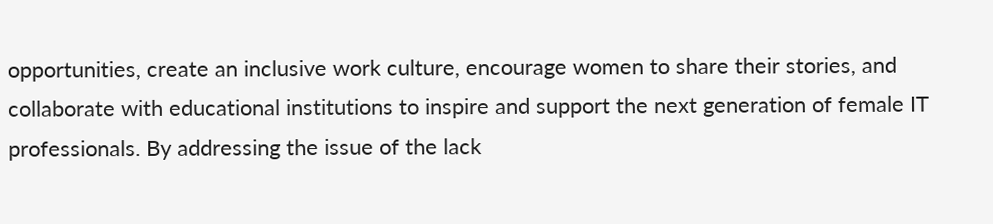opportunities, create an inclusive work culture, encourage women to share their stories, and collaborate with educational institutions to inspire and support the next generation of female IT professionals. By addressing the issue of the lack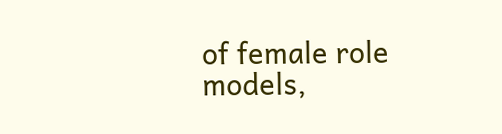of female role models,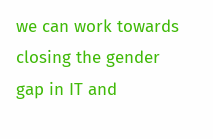we can work towards closing the gender gap in IT and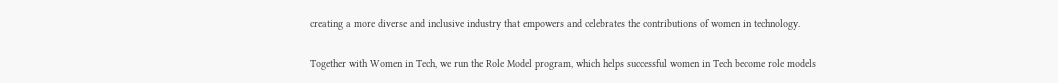creating a more diverse and inclusive industry that empowers and celebrates the contributions of women in technology.

Together with Women in Tech, we run the Role Model program, which helps successful women in Tech become role models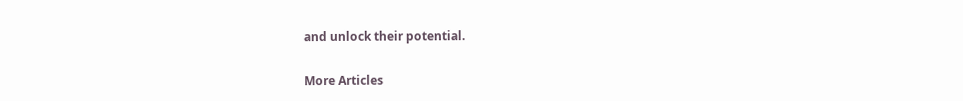and unlock their potential.

More Articles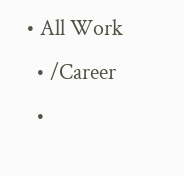• All Work
  • /Career
  •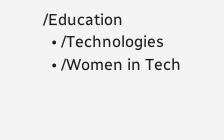/Education
  • /Technologies
  • /Women in Tech